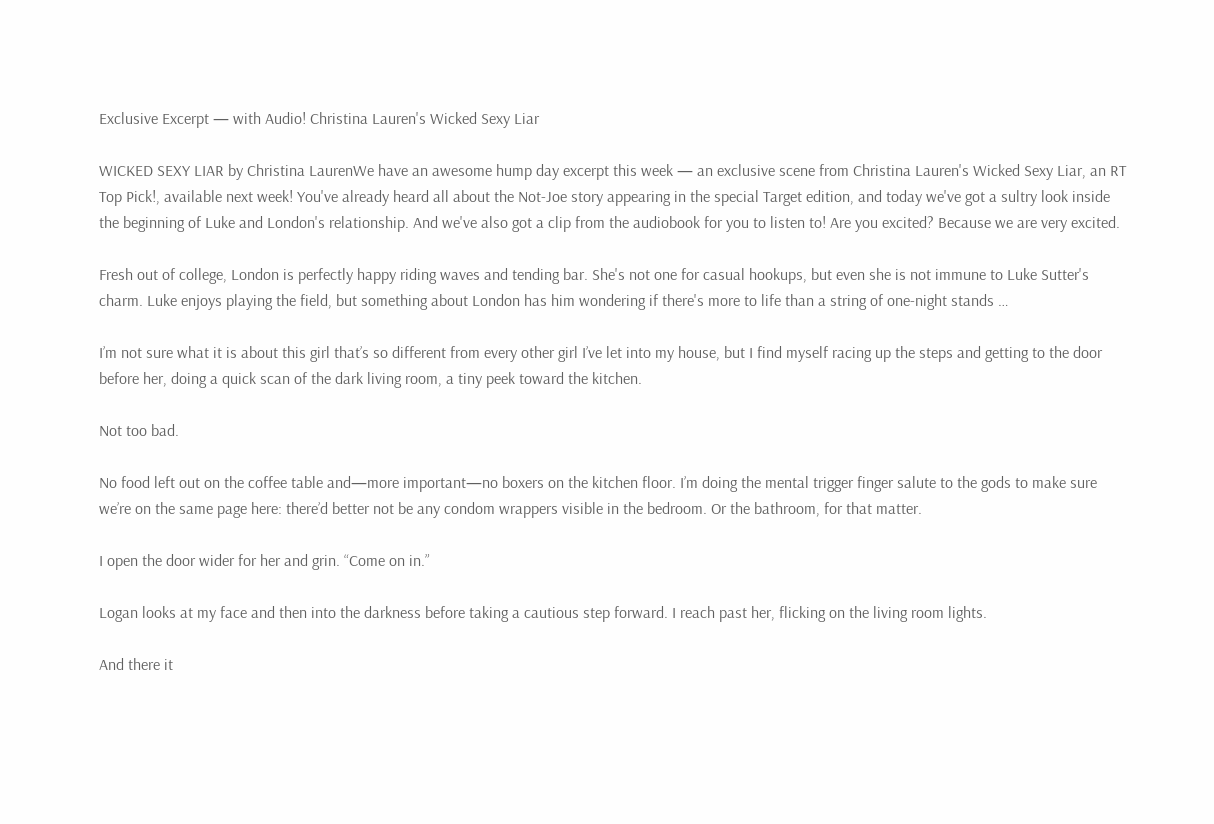Exclusive Excerpt — with Audio! Christina Lauren's Wicked Sexy Liar

WICKED SEXY LIAR by Christina LaurenWe have an awesome hump day excerpt this week — an exclusive scene from Christina Lauren's Wicked Sexy Liar, an RT Top Pick!, available next week! You've already heard all about the Not-Joe story appearing in the special Target edition, and today we've got a sultry look inside the beginning of Luke and London's relationship. And we've also got a clip from the audiobook for you to listen to! Are you excited? Because we are very excited.

Fresh out of college, London is perfectly happy riding waves and tending bar. She's not one for casual hookups, but even she is not immune to Luke Sutter's charm. Luke enjoys playing the field, but something about London has him wondering if there's more to life than a string of one-night stands …

I’m not sure what it is about this girl that’s so different from every other girl I’ve let into my house, but I find myself racing up the steps and getting to the door before her, doing a quick scan of the dark living room, a tiny peek toward the kitchen.

Not too bad.

No food left out on the coffee table and—more important—no boxers on the kitchen floor. I’m doing the mental trigger finger salute to the gods to make sure we’re on the same page here: there’d better not be any condom wrappers visible in the bedroom. Or the bathroom, for that matter.

I open the door wider for her and grin. “Come on in.”

Logan looks at my face and then into the darkness before taking a cautious step forward. I reach past her, flicking on the living room lights.

And there it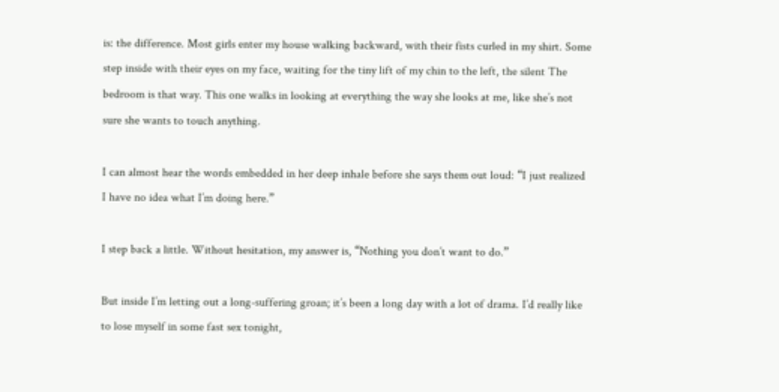is: the difference. Most girls enter my house walking backward, with their fists curled in my shirt. Some step inside with their eyes on my face, waiting for the tiny lift of my chin to the left, the silent The bedroom is that way. This one walks in looking at everything the way she looks at me, like she’s not sure she wants to touch anything.

I can almost hear the words embedded in her deep inhale before she says them out loud: “I just realized I have no idea what I’m doing here.”

I step back a little. Without hesitation, my answer is, “Nothing you don’t want to do.”

But inside I’m letting out a long-suffering groan; it’s been a long day with a lot of drama. I’d really like to lose myself in some fast sex tonight,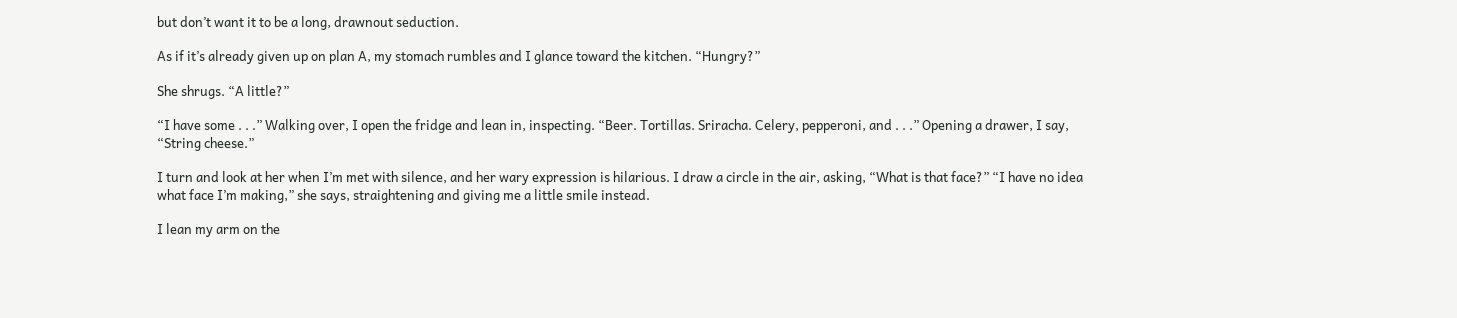but don’t want it to be a long, drawnout seduction.

As if it’s already given up on plan A, my stomach rumbles and I glance toward the kitchen. “Hungry?”

She shrugs. “A little?”

“I have some . . .” Walking over, I open the fridge and lean in, inspecting. “Beer. Tortillas. Sriracha. Celery, pepperoni, and . . .” Opening a drawer, I say, “String cheese.”

I turn and look at her when I’m met with silence, and her wary expression is hilarious. I draw a circle in the air, asking, “What is that face?” “I have no idea what face I’m making,” she says, straightening and giving me a little smile instead.

I lean my arm on the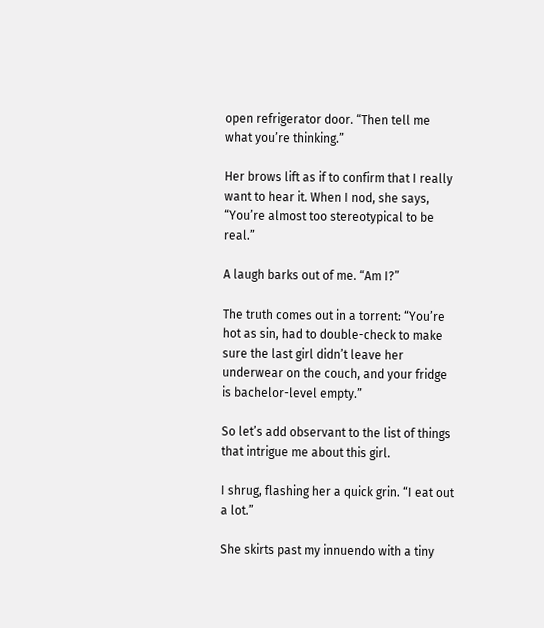open refrigerator door. “Then tell me what you’re thinking.”

Her brows lift as if to confirm that I really want to hear it. When I nod, she says, “You’re almost too stereotypical to be real.”

A laugh barks out of me. “Am I?”

The truth comes out in a torrent: “You’re hot as sin, had to double-check to make sure the last girl didn’t leave her underwear on the couch, and your fridge is bachelor-level empty.”

So let’s add observant to the list of things that intrigue me about this girl.

I shrug, flashing her a quick grin. “I eat out a lot.”

She skirts past my innuendo with a tiny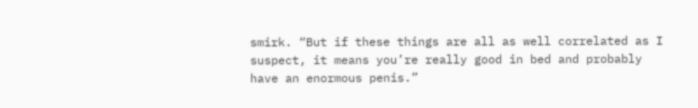smirk. “But if these things are all as well correlated as I suspect, it means you’re really good in bed and probably have an enormous penis.”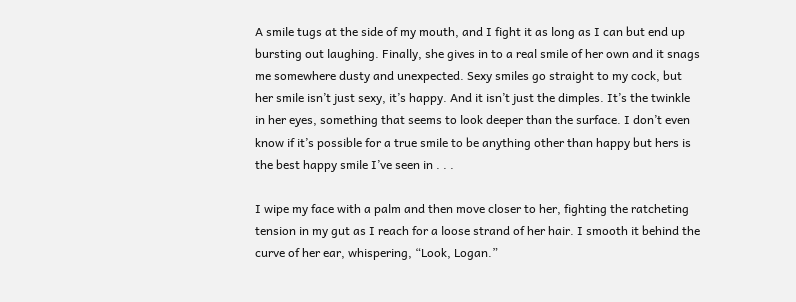A smile tugs at the side of my mouth, and I fight it as long as I can but end up bursting out laughing. Finally, she gives in to a real smile of her own and it snags me somewhere dusty and unexpected. Sexy smiles go straight to my cock, but her smile isn’t just sexy, it’s happy. And it isn’t just the dimples. It’s the twinkle in her eyes, something that seems to look deeper than the surface. I don’t even know if it’s possible for a true smile to be anything other than happy but hers is the best happy smile I’ve seen in . . .

I wipe my face with a palm and then move closer to her, fighting the ratcheting tension in my gut as I reach for a loose strand of her hair. I smooth it behind the curve of her ear, whispering, “Look, Logan.”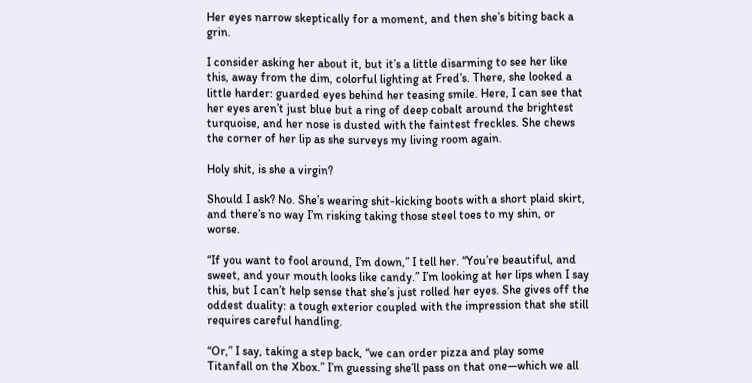Her eyes narrow skeptically for a moment, and then she’s biting back a grin.

I consider asking her about it, but it’s a little disarming to see her like this, away from the dim, colorful lighting at Fred’s. There, she looked a little harder: guarded eyes behind her teasing smile. Here, I can see that her eyes aren’t just blue but a ring of deep cobalt around the brightest turquoise, and her nose is dusted with the faintest freckles. She chews the corner of her lip as she surveys my living room again.

Holy shit, is she a virgin?

Should I ask? No. She’s wearing shit-kicking boots with a short plaid skirt, and there’s no way I’m risking taking those steel toes to my shin, or worse.

“If you want to fool around, I’m down,” I tell her. “You’re beautiful, and sweet, and your mouth looks like candy.” I’m looking at her lips when I say this, but I can’t help sense that she’s just rolled her eyes. She gives off the oddest duality: a tough exterior coupled with the impression that she still requires careful handling.

“Or,” I say, taking a step back, “we can order pizza and play some Titanfall on the Xbox.” I’m guessing she’ll pass on that one—which we all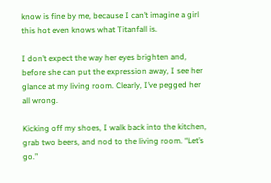know is fine by me, because I can’t imagine a girl this hot even knows what Titanfall is.

I don’t expect the way her eyes brighten and, before she can put the expression away, I see her glance at my living room. Clearly, I’ve pegged her all wrong.

Kicking off my shoes, I walk back into the kitchen, grab two beers, and nod to the living room. “Let’s go.”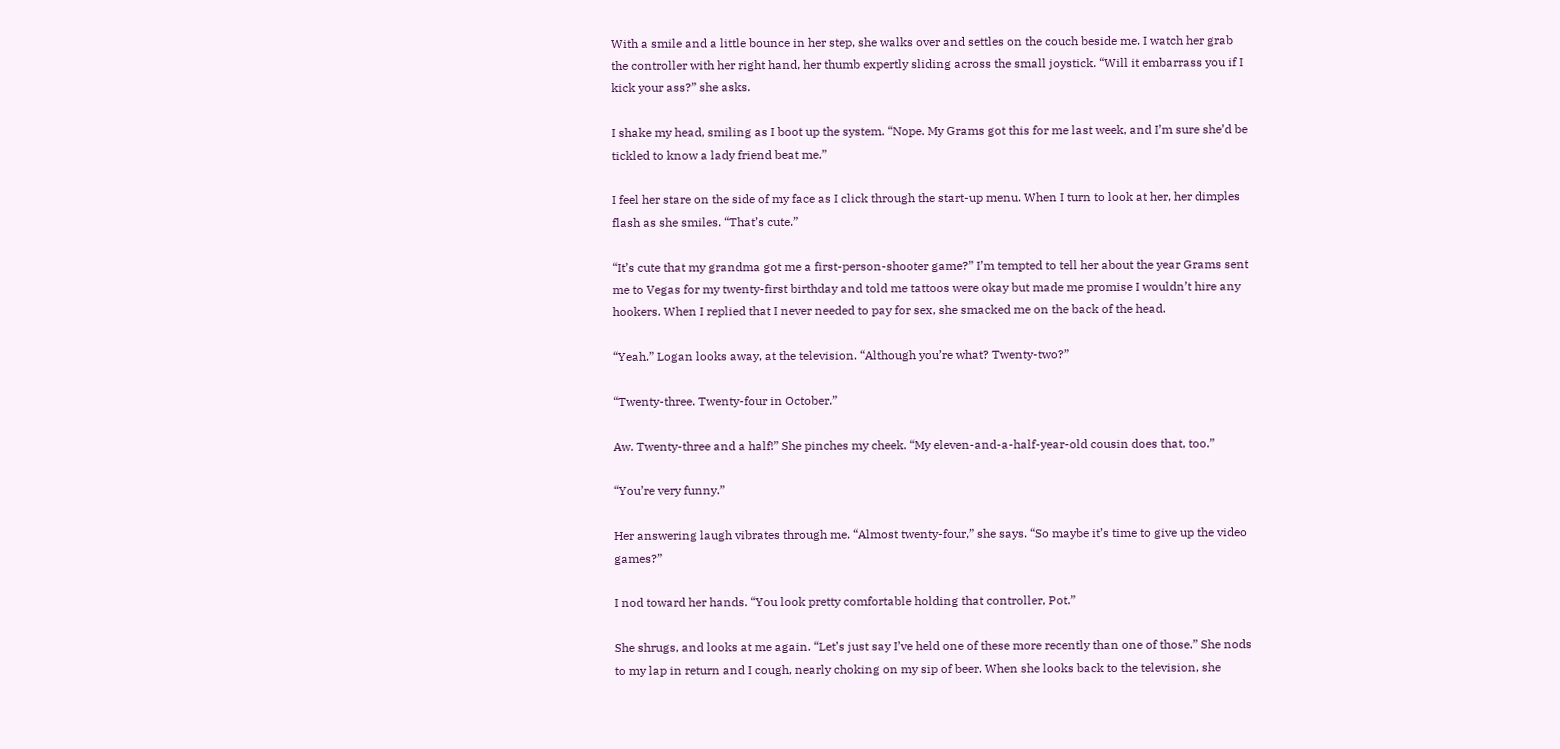With a smile and a little bounce in her step, she walks over and settles on the couch beside me. I watch her grab the controller with her right hand, her thumb expertly sliding across the small joystick. “Will it embarrass you if I kick your ass?” she asks.

I shake my head, smiling as I boot up the system. “Nope. My Grams got this for me last week, and I’m sure she’d be tickled to know a lady friend beat me.”

I feel her stare on the side of my face as I click through the start-up menu. When I turn to look at her, her dimples flash as she smiles. “That’s cute.”

“It’s cute that my grandma got me a first-person-shooter game?” I’m tempted to tell her about the year Grams sent me to Vegas for my twenty-first birthday and told me tattoos were okay but made me promise I wouldn’t hire any hookers. When I replied that I never needed to pay for sex, she smacked me on the back of the head.

“Yeah.” Logan looks away, at the television. “Although you’re what? Twenty-two?”

“Twenty-three. Twenty-four in October.”

Aw. Twenty-three and a half!” She pinches my cheek. “My eleven-and-a-half-year-old cousin does that, too.”

“You’re very funny.”

Her answering laugh vibrates through me. “Almost twenty-four,” she says. “So maybe it’s time to give up the video games?”

I nod toward her hands. “You look pretty comfortable holding that controller, Pot.”

She shrugs, and looks at me again. “Let’s just say I’ve held one of these more recently than one of those.” She nods to my lap in return and I cough, nearly choking on my sip of beer. When she looks back to the television, she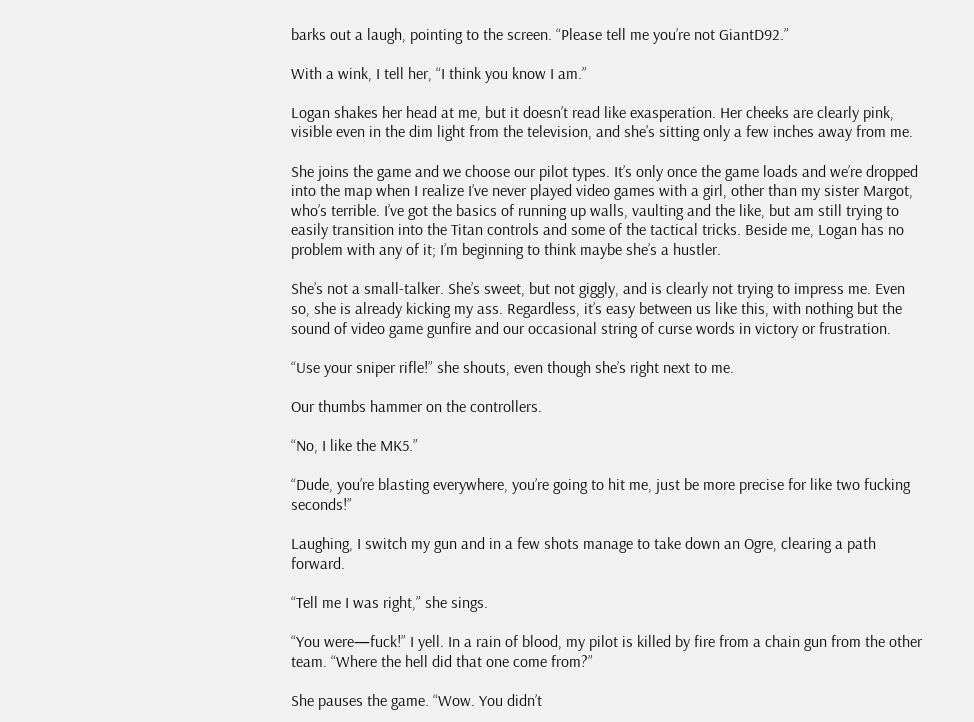barks out a laugh, pointing to the screen. “Please tell me you’re not GiantD92.”

With a wink, I tell her, “I think you know I am.”

Logan shakes her head at me, but it doesn’t read like exasperation. Her cheeks are clearly pink, visible even in the dim light from the television, and she’s sitting only a few inches away from me.

She joins the game and we choose our pilot types. It’s only once the game loads and we’re dropped into the map when I realize I’ve never played video games with a girl, other than my sister Margot, who’s terrible. I’ve got the basics of running up walls, vaulting and the like, but am still trying to easily transition into the Titan controls and some of the tactical tricks. Beside me, Logan has no problem with any of it; I’m beginning to think maybe she’s a hustler.

She’s not a small-talker. She’s sweet, but not giggly, and is clearly not trying to impress me. Even so, she is already kicking my ass. Regardless, it’s easy between us like this, with nothing but the sound of video game gunfire and our occasional string of curse words in victory or frustration.

“Use your sniper rifle!” she shouts, even though she’s right next to me.

Our thumbs hammer on the controllers.

“No, I like the MK5.”

“Dude, you’re blasting everywhere, you’re going to hit me, just be more precise for like two fucking seconds!”

Laughing, I switch my gun and in a few shots manage to take down an Ogre, clearing a path forward.

“Tell me I was right,” she sings.

“You were—fuck!” I yell. In a rain of blood, my pilot is killed by fire from a chain gun from the other team. “Where the hell did that one come from?”

She pauses the game. “Wow. You didn’t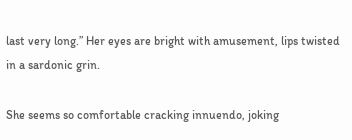last very long.” Her eyes are bright with amusement, lips twisted in a sardonic grin.

She seems so comfortable cracking innuendo, joking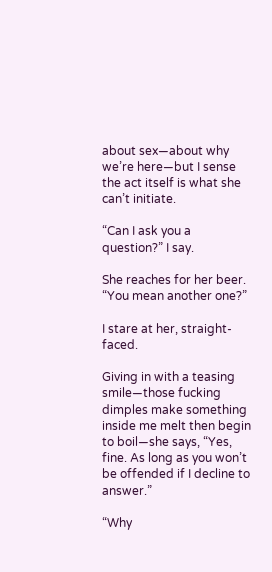about sex—about why we’re here—but I sense the act itself is what she can’t initiate.

“Can I ask you a question?” I say.

She reaches for her beer. “You mean another one?”

I stare at her, straight-faced.

Giving in with a teasing smile—those fucking dimples make something inside me melt then begin to boil—she says, “Yes, fine. As long as you won’t be offended if I decline to answer.”

“Why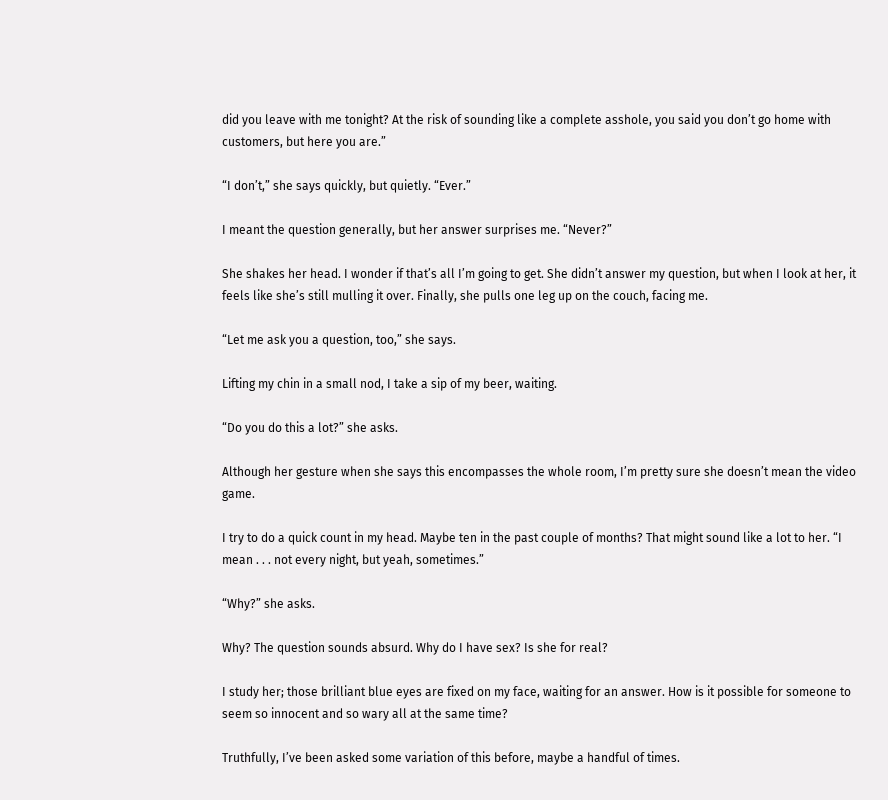did you leave with me tonight? At the risk of sounding like a complete asshole, you said you don’t go home with customers, but here you are.”

“I don’t,” she says quickly, but quietly. “Ever.”

I meant the question generally, but her answer surprises me. “Never?”

She shakes her head. I wonder if that’s all I’m going to get. She didn’t answer my question, but when I look at her, it feels like she’s still mulling it over. Finally, she pulls one leg up on the couch, facing me.

“Let me ask you a question, too,” she says.

Lifting my chin in a small nod, I take a sip of my beer, waiting.

“Do you do this a lot?” she asks.

Although her gesture when she says this encompasses the whole room, I’m pretty sure she doesn’t mean the video game.

I try to do a quick count in my head. Maybe ten in the past couple of months? That might sound like a lot to her. “I mean . . . not every night, but yeah, sometimes.”

“Why?” she asks.

Why? The question sounds absurd. Why do I have sex? Is she for real?

I study her; those brilliant blue eyes are fixed on my face, waiting for an answer. How is it possible for someone to seem so innocent and so wary all at the same time?

Truthfully, I’ve been asked some variation of this before, maybe a handful of times.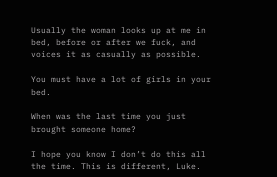Usually the woman looks up at me in bed, before or after we fuck, and voices it as casually as possible.

You must have a lot of girls in your bed.

When was the last time you just brought someone home?

I hope you know I don’t do this all the time. This is different, Luke.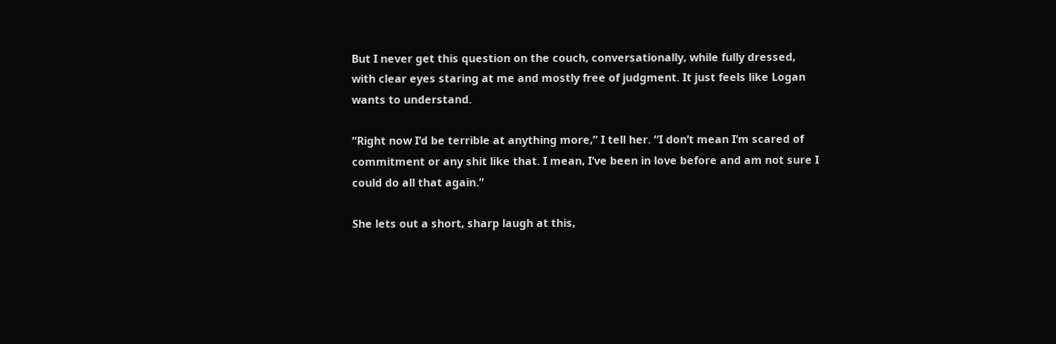But I never get this question on the couch, conversationally, while fully dressed, with clear eyes staring at me and mostly free of judgment. It just feels like Logan wants to understand.

“Right now I’d be terrible at anything more,” I tell her. “I don’t mean I’m scared of commitment or any shit like that. I mean, I’ve been in love before and am not sure I could do all that again.”

She lets out a short, sharp laugh at this,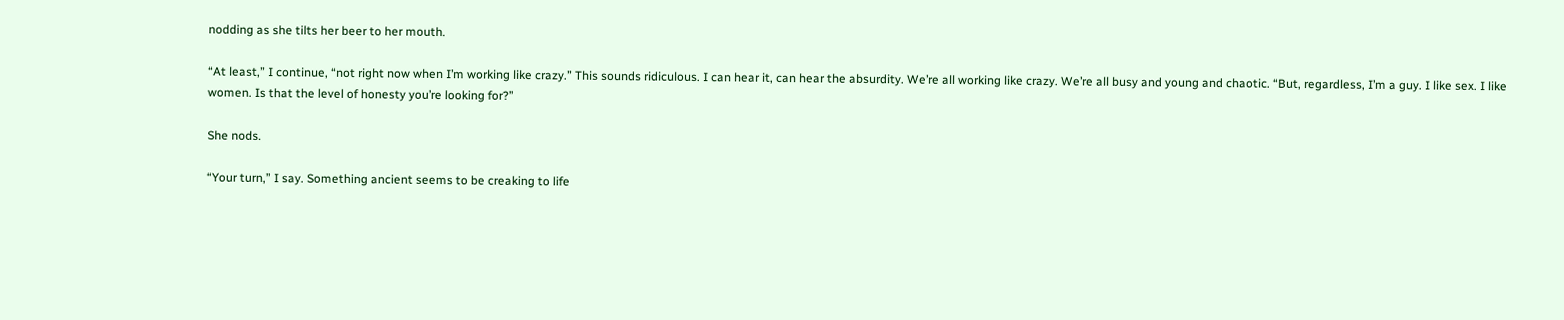nodding as she tilts her beer to her mouth.

“At least,” I continue, “not right now when I’m working like crazy.” This sounds ridiculous. I can hear it, can hear the absurdity. We’re all working like crazy. We’re all busy and young and chaotic. “But, regardless, I’m a guy. I like sex. I like women. Is that the level of honesty you’re looking for?”

She nods.

“Your turn,” I say. Something ancient seems to be creaking to life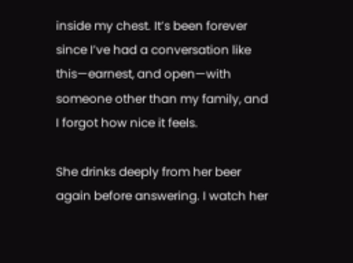inside my chest. It’s been forever since I’ve had a conversation like this—earnest, and open—with someone other than my family, and I forgot how nice it feels.

She drinks deeply from her beer again before answering. I watch her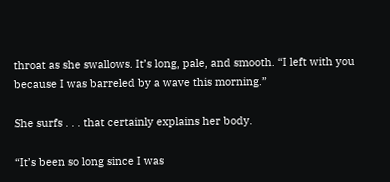throat as she swallows. It’s long, pale, and smooth. “I left with you because I was barreled by a wave this morning.”

She surfs . . . that certainly explains her body.

“It’s been so long since I was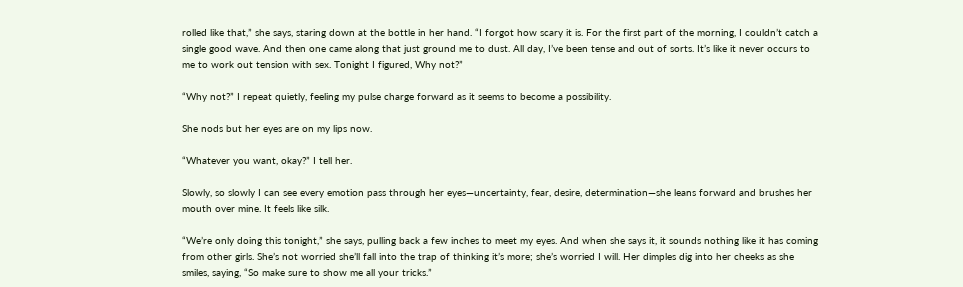rolled like that,” she says, staring down at the bottle in her hand. “I forgot how scary it is. For the first part of the morning, I couldn’t catch a single good wave. And then one came along that just ground me to dust. All day, I’ve been tense and out of sorts. It’s like it never occurs to me to work out tension with sex. Tonight I figured, Why not?”

“Why not?” I repeat quietly, feeling my pulse charge forward as it seems to become a possibility.

She nods but her eyes are on my lips now.

“Whatever you want, okay?” I tell her.

Slowly, so slowly I can see every emotion pass through her eyes—uncertainty, fear, desire, determination—she leans forward and brushes her mouth over mine. It feels like silk.

“We’re only doing this tonight,” she says, pulling back a few inches to meet my eyes. And when she says it, it sounds nothing like it has coming from other girls. She’s not worried she’ll fall into the trap of thinking it’s more; she’s worried I will. Her dimples dig into her cheeks as she smiles, saying, “So make sure to show me all your tricks.”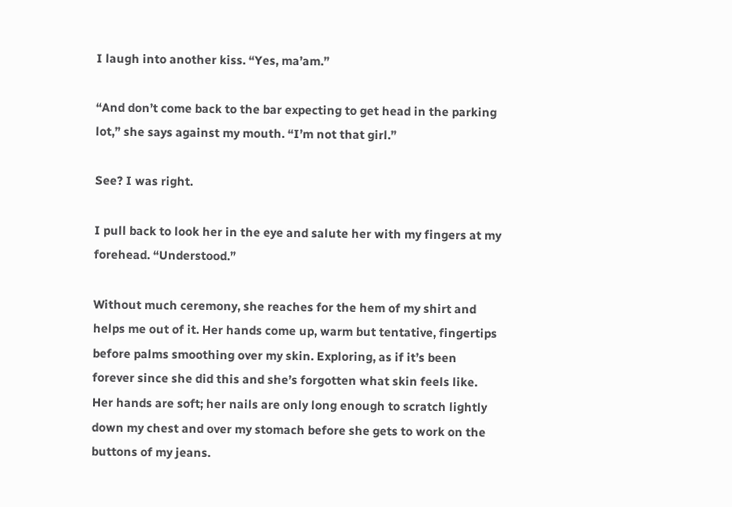I laugh into another kiss. “Yes, ma’am.”

“And don’t come back to the bar expecting to get head in the parking lot,” she says against my mouth. “I’m not that girl.”

See? I was right.

I pull back to look her in the eye and salute her with my fingers at my forehead. “Understood.”

Without much ceremony, she reaches for the hem of my shirt and helps me out of it. Her hands come up, warm but tentative, fingertips before palms smoothing over my skin. Exploring, as if it’s been forever since she did this and she’s forgotten what skin feels like. Her hands are soft; her nails are only long enough to scratch lightly down my chest and over my stomach before she gets to work on the buttons of my jeans.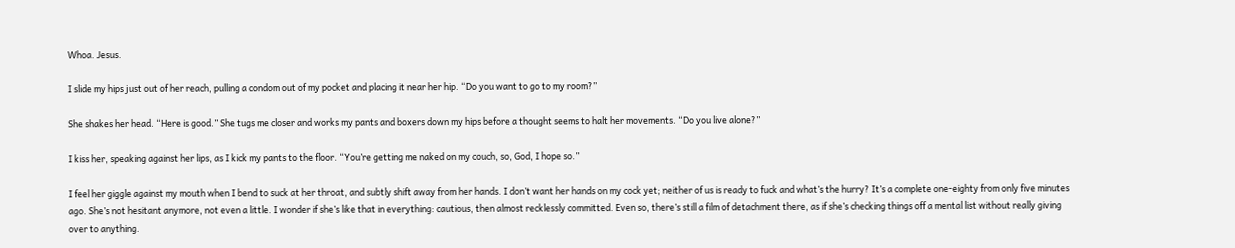Whoa. Jesus.

I slide my hips just out of her reach, pulling a condom out of my pocket and placing it near her hip. “Do you want to go to my room?”

She shakes her head. “Here is good.” She tugs me closer and works my pants and boxers down my hips before a thought seems to halt her movements. “Do you live alone?”

I kiss her, speaking against her lips, as I kick my pants to the floor. “You’re getting me naked on my couch, so, God, I hope so.”

I feel her giggle against my mouth when I bend to suck at her throat, and subtly shift away from her hands. I don’t want her hands on my cock yet; neither of us is ready to fuck and what’s the hurry? It’s a complete one-eighty from only five minutes ago. She’s not hesitant anymore, not even a little. I wonder if she’s like that in everything: cautious, then almost recklessly committed. Even so, there’s still a film of detachment there, as if she’s checking things off a mental list without really giving over to anything.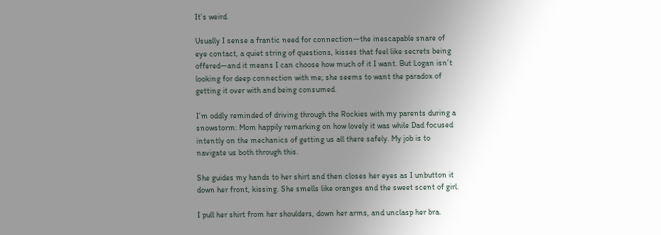It’s weird.

Usually I sense a frantic need for connection—the inescapable snare of eye contact, a quiet string of questions, kisses that feel like secrets being offered—and it means I can choose how much of it I want. But Logan isn’t looking for deep connection with me; she seems to want the paradox of getting it over with and being consumed.

I’m oddly reminded of driving through the Rockies with my parents during a snowstorm: Mom happily remarking on how lovely it was while Dad focused intently on the mechanics of getting us all there safely. My job is to navigate us both through this.

She guides my hands to her shirt and then closes her eyes as I unbutton it down her front, kissing. She smells like oranges and the sweet scent of girl.

I pull her shirt from her shoulders, down her arms, and unclasp her bra.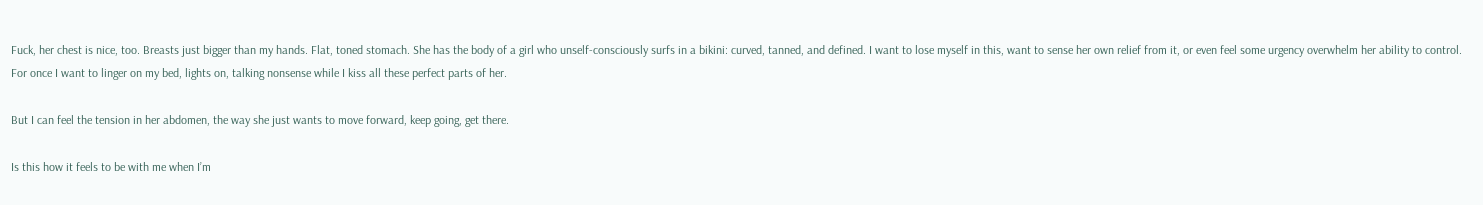Fuck, her chest is nice, too. Breasts just bigger than my hands. Flat, toned stomach. She has the body of a girl who unself-consciously surfs in a bikini: curved, tanned, and defined. I want to lose myself in this, want to sense her own relief from it, or even feel some urgency overwhelm her ability to control. For once I want to linger on my bed, lights on, talking nonsense while I kiss all these perfect parts of her.

But I can feel the tension in her abdomen, the way she just wants to move forward, keep going, get there.

Is this how it feels to be with me when I’m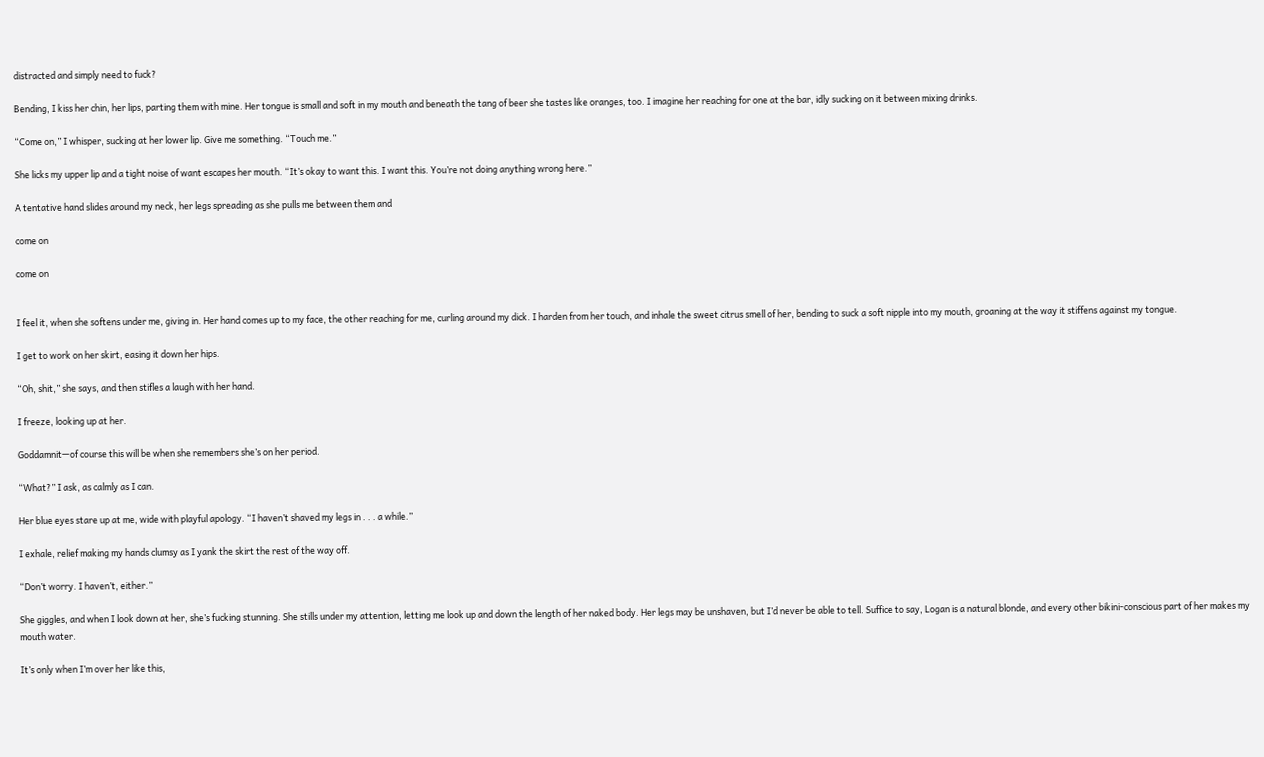distracted and simply need to fuck?

Bending, I kiss her chin, her lips, parting them with mine. Her tongue is small and soft in my mouth and beneath the tang of beer she tastes like oranges, too. I imagine her reaching for one at the bar, idly sucking on it between mixing drinks.

“Come on,” I whisper, sucking at her lower lip. Give me something. “Touch me.”

She licks my upper lip and a tight noise of want escapes her mouth. “It’s okay to want this. I want this. You’re not doing anything wrong here.”

A tentative hand slides around my neck, her legs spreading as she pulls me between them and

come on

come on


I feel it, when she softens under me, giving in. Her hand comes up to my face, the other reaching for me, curling around my dick. I harden from her touch, and inhale the sweet citrus smell of her, bending to suck a soft nipple into my mouth, groaning at the way it stiffens against my tongue.

I get to work on her skirt, easing it down her hips.

“Oh, shit,” she says, and then stifles a laugh with her hand.

I freeze, looking up at her.

Goddamnit—of course this will be when she remembers she’s on her period.

“What?” I ask, as calmly as I can.

Her blue eyes stare up at me, wide with playful apology. “I haven’t shaved my legs in . . . a while.”

I exhale, relief making my hands clumsy as I yank the skirt the rest of the way off.

“Don’t worry. I haven’t, either.”

She giggles, and when I look down at her, she’s fucking stunning. She stills under my attention, letting me look up and down the length of her naked body. Her legs may be unshaven, but I’d never be able to tell. Suffice to say, Logan is a natural blonde, and every other bikini-conscious part of her makes my mouth water.

It’s only when I’m over her like this,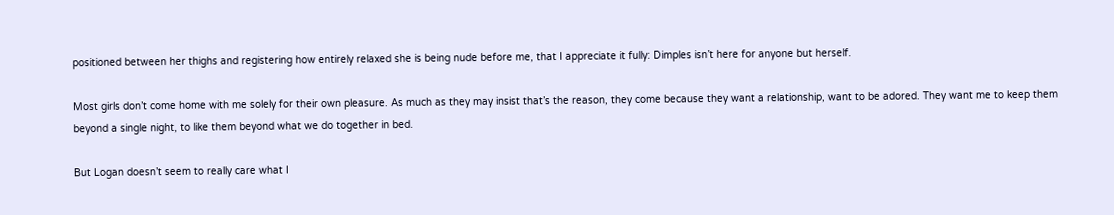positioned between her thighs and registering how entirely relaxed she is being nude before me, that I appreciate it fully: Dimples isn’t here for anyone but herself.

Most girls don’t come home with me solely for their own pleasure. As much as they may insist that’s the reason, they come because they want a relationship, want to be adored. They want me to keep them beyond a single night, to like them beyond what we do together in bed.

But Logan doesn’t seem to really care what I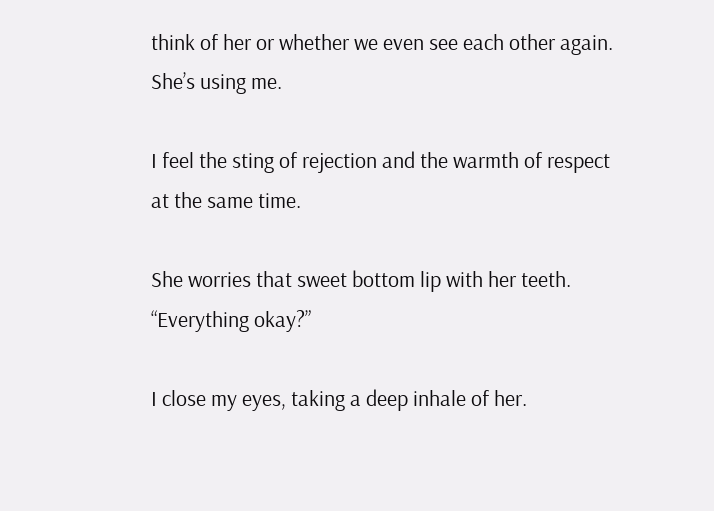think of her or whether we even see each other again. She’s using me.

I feel the sting of rejection and the warmth of respect at the same time.

She worries that sweet bottom lip with her teeth. “Everything okay?”

I close my eyes, taking a deep inhale of her.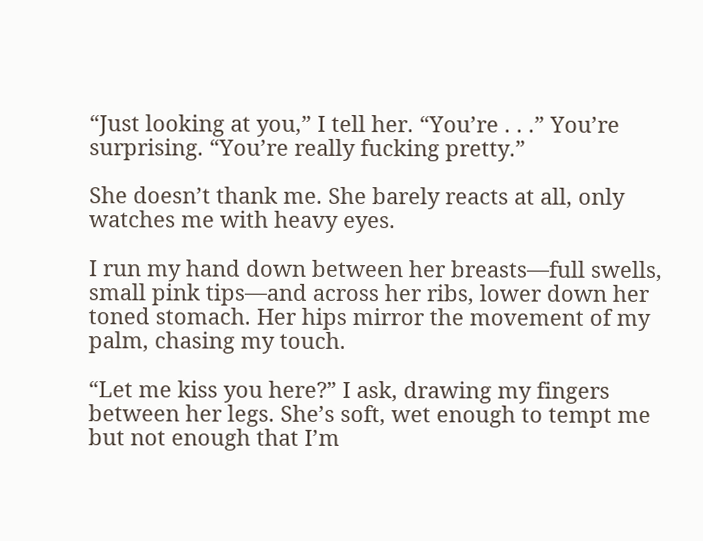“Just looking at you,” I tell her. “You’re . . .” You’re surprising. “You’re really fucking pretty.”

She doesn’t thank me. She barely reacts at all, only watches me with heavy eyes.

I run my hand down between her breasts—full swells, small pink tips—and across her ribs, lower down her toned stomach. Her hips mirror the movement of my palm, chasing my touch.

“Let me kiss you here?” I ask, drawing my fingers between her legs. She’s soft, wet enough to tempt me but not enough that I’m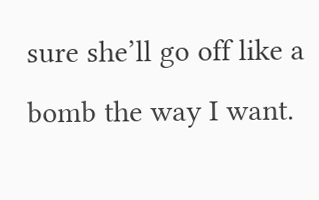sure she’ll go off like a bomb the way I want.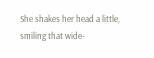She shakes her head a little, smiling that wide-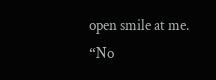open smile at me. “No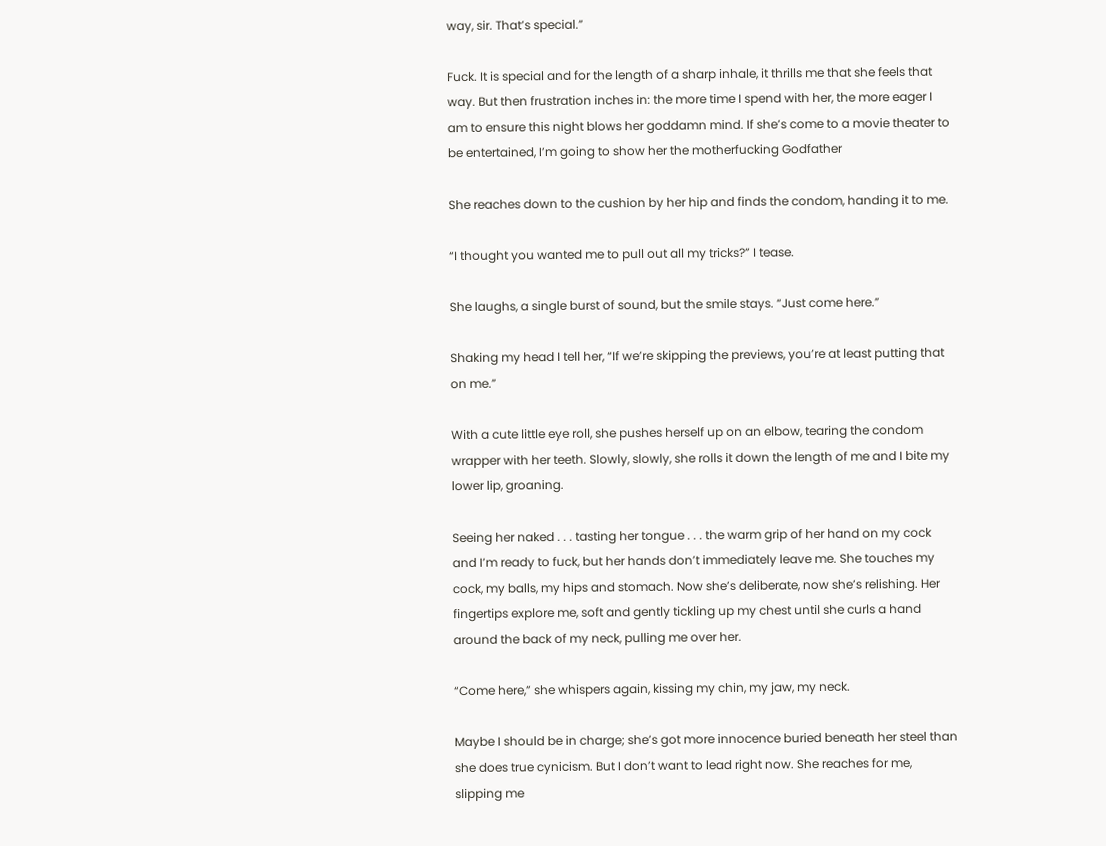way, sir. That’s special.”

Fuck. It is special and for the length of a sharp inhale, it thrills me that she feels that way. But then frustration inches in: the more time I spend with her, the more eager I am to ensure this night blows her goddamn mind. If she’s come to a movie theater to be entertained, I’m going to show her the motherfucking Godfather

She reaches down to the cushion by her hip and finds the condom, handing it to me.

“I thought you wanted me to pull out all my tricks?” I tease.

She laughs, a single burst of sound, but the smile stays. “Just come here.”

Shaking my head I tell her, “If we’re skipping the previews, you’re at least putting that on me.”

With a cute little eye roll, she pushes herself up on an elbow, tearing the condom wrapper with her teeth. Slowly, slowly, she rolls it down the length of me and I bite my lower lip, groaning.

Seeing her naked . . . tasting her tongue . . . the warm grip of her hand on my cock and I’m ready to fuck, but her hands don’t immediately leave me. She touches my cock, my balls, my hips and stomach. Now she’s deliberate, now she’s relishing. Her fingertips explore me, soft and gently tickling up my chest until she curls a hand around the back of my neck, pulling me over her.

“Come here,” she whispers again, kissing my chin, my jaw, my neck.

Maybe I should be in charge; she’s got more innocence buried beneath her steel than she does true cynicism. But I don’t want to lead right now. She reaches for me, slipping me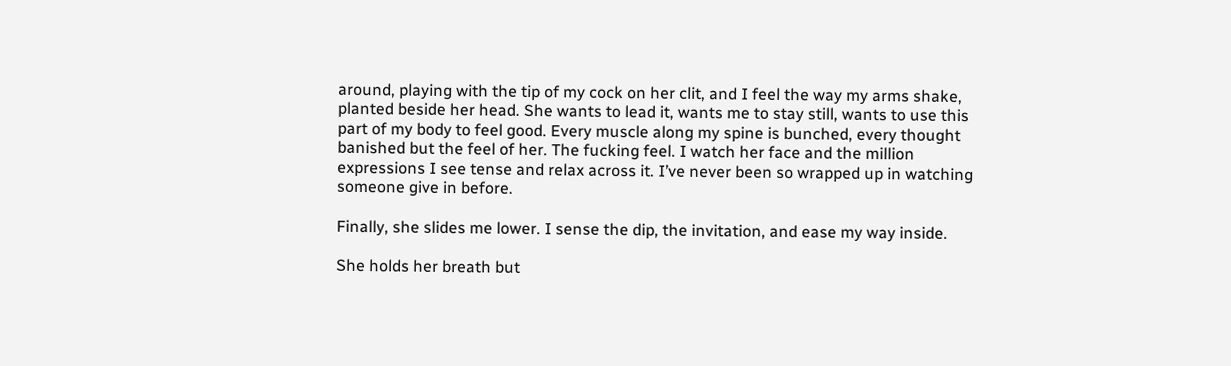around, playing with the tip of my cock on her clit, and I feel the way my arms shake, planted beside her head. She wants to lead it, wants me to stay still, wants to use this part of my body to feel good. Every muscle along my spine is bunched, every thought banished but the feel of her. The fucking feel. I watch her face and the million expressions I see tense and relax across it. I’ve never been so wrapped up in watching someone give in before.

Finally, she slides me lower. I sense the dip, the invitation, and ease my way inside.

She holds her breath but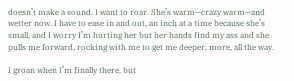doesn’t make a sound. I want to roar. She’s warm—crazy warm—and wetter now. I have to ease in and out, an inch at a time because she’s small, and I worry I’m hurting her but her hands find my ass and she pulls me forward, rocking with me to get me deeper, more, all the way.

I groan when I’m finally there, but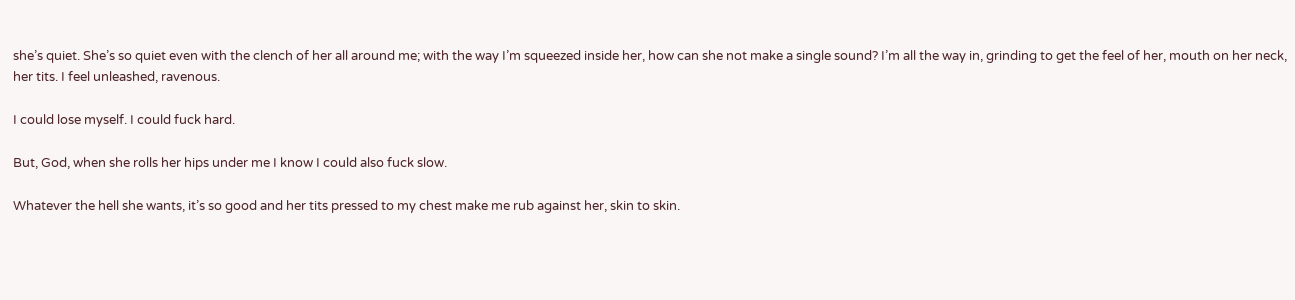she’s quiet. She’s so quiet even with the clench of her all around me; with the way I’m squeezed inside her, how can she not make a single sound? I’m all the way in, grinding to get the feel of her, mouth on her neck, her tits. I feel unleashed, ravenous.

I could lose myself. I could fuck hard.

But, God, when she rolls her hips under me I know I could also fuck slow.

Whatever the hell she wants, it’s so good and her tits pressed to my chest make me rub against her, skin to skin.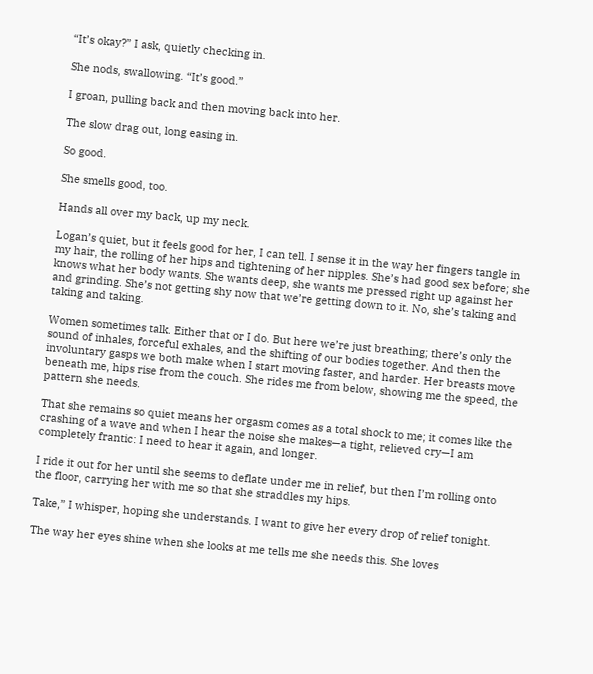“It’s okay?” I ask, quietly checking in.

She nods, swallowing. “It’s good.”

I groan, pulling back and then moving back into her.

The slow drag out, long easing in.

So good.

She smells good, too.

Hands all over my back, up my neck.

Logan’s quiet, but it feels good for her, I can tell. I sense it in the way her fingers tangle in my hair, the rolling of her hips and tightening of her nipples. She’s had good sex before; she knows what her body wants. She wants deep, she wants me pressed right up against her and grinding. She’s not getting shy now that we’re getting down to it. No, she’s taking and taking and taking.

Women sometimes talk. Either that or I do. But here we’re just breathing; there’s only the sound of inhales, forceful exhales, and the shifting of our bodies together. And then the involuntary gasps we both make when I start moving faster, and harder. Her breasts move beneath me, hips rise from the couch. She rides me from below, showing me the speed, the pattern she needs.

That she remains so quiet means her orgasm comes as a total shock to me; it comes like the crashing of a wave and when I hear the noise she makes—a tight, relieved cry—I am completely frantic: I need to hear it again, and longer.

I ride it out for her until she seems to deflate under me in relief, but then I’m rolling onto the floor, carrying her with me so that she straddles my hips.

Take,” I whisper, hoping she understands. I want to give her every drop of relief tonight.

The way her eyes shine when she looks at me tells me she needs this. She loves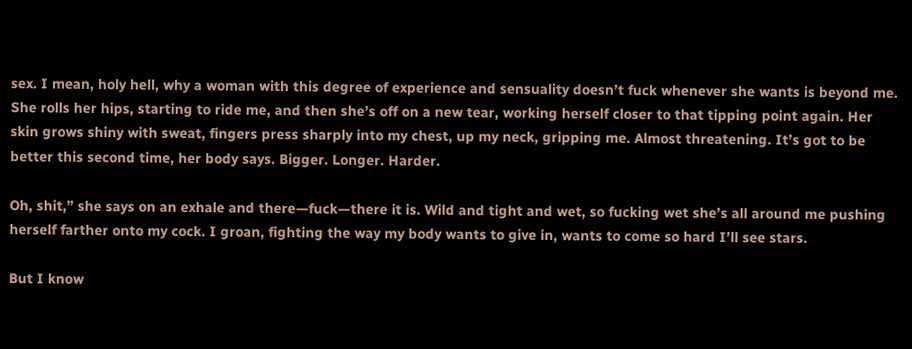sex. I mean, holy hell, why a woman with this degree of experience and sensuality doesn’t fuck whenever she wants is beyond me. She rolls her hips, starting to ride me, and then she’s off on a new tear, working herself closer to that tipping point again. Her skin grows shiny with sweat, fingers press sharply into my chest, up my neck, gripping me. Almost threatening. It’s got to be better this second time, her body says. Bigger. Longer. Harder.

Oh, shit,” she says on an exhale and there—fuck—there it is. Wild and tight and wet, so fucking wet she’s all around me pushing herself farther onto my cock. I groan, fighting the way my body wants to give in, wants to come so hard I’ll see stars.

But I know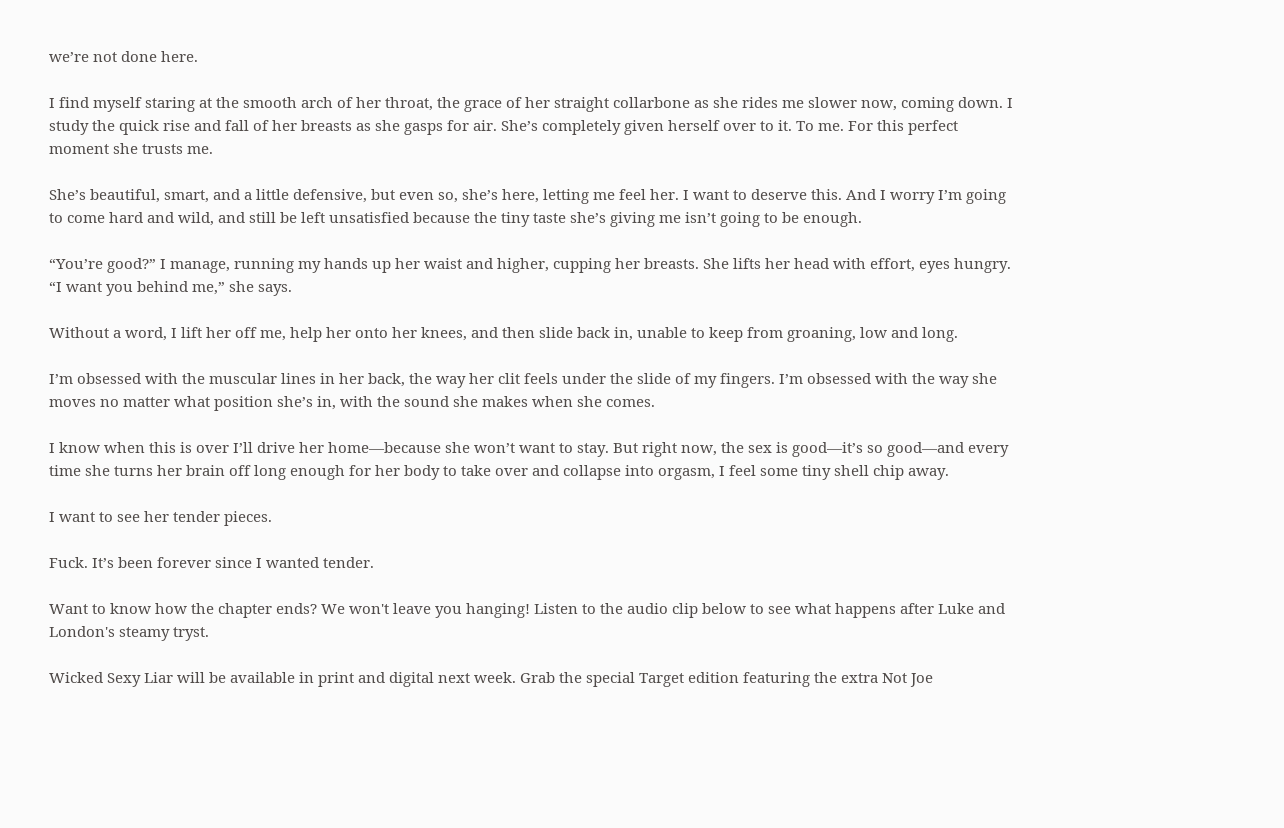we’re not done here.

I find myself staring at the smooth arch of her throat, the grace of her straight collarbone as she rides me slower now, coming down. I study the quick rise and fall of her breasts as she gasps for air. She’s completely given herself over to it. To me. For this perfect moment she trusts me.

She’s beautiful, smart, and a little defensive, but even so, she’s here, letting me feel her. I want to deserve this. And I worry I’m going to come hard and wild, and still be left unsatisfied because the tiny taste she’s giving me isn’t going to be enough.

“You’re good?” I manage, running my hands up her waist and higher, cupping her breasts. She lifts her head with effort, eyes hungry. “I want you behind me,” she says.

Without a word, I lift her off me, help her onto her knees, and then slide back in, unable to keep from groaning, low and long.

I’m obsessed with the muscular lines in her back, the way her clit feels under the slide of my fingers. I’m obsessed with the way she moves no matter what position she’s in, with the sound she makes when she comes.

I know when this is over I’ll drive her home—because she won’t want to stay. But right now, the sex is good—it’s so good—and every time she turns her brain off long enough for her body to take over and collapse into orgasm, I feel some tiny shell chip away.

I want to see her tender pieces.

Fuck. It’s been forever since I wanted tender.

Want to know how the chapter ends? We won't leave you hanging! Listen to the audio clip below to see what happens after Luke and London's steamy tryst.

Wicked Sexy Liar will be available in print and digital next week. Grab the special Target edition featuring the extra Not Joe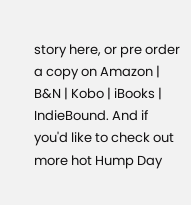story here, or pre order a copy on Amazon | B&N | Kobo | iBooks | IndieBound. And if you'd like to check out more hot Hump Day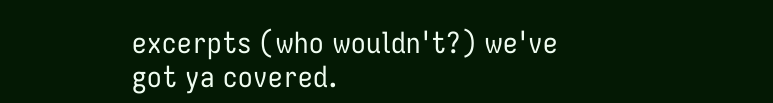excerpts (who wouldn't?) we've got ya covered.